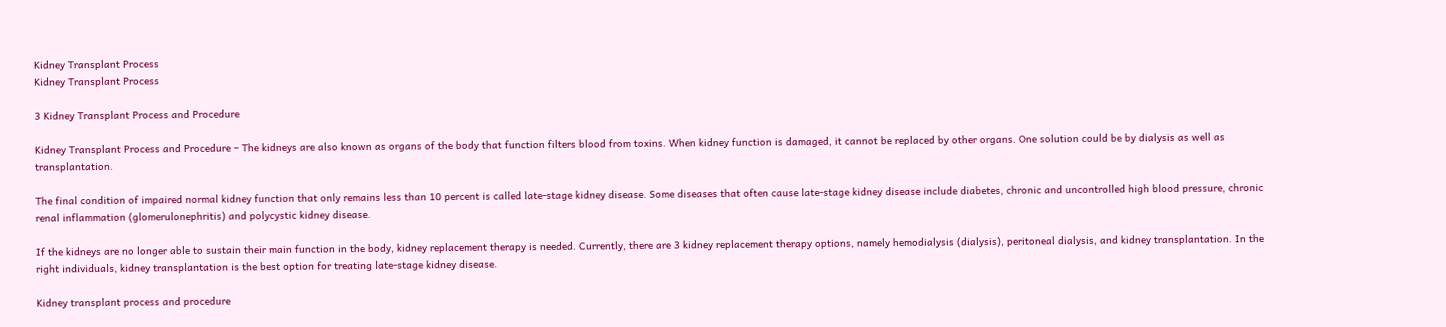Kidney Transplant Process
Kidney Transplant Process

3 Kidney Transplant Process and Procedure

Kidney Transplant Process and Procedure – The kidneys are also known as organs of the body that function filters blood from toxins. When kidney function is damaged, it cannot be replaced by other organs. One solution could be by dialysis as well as transplantation.

The final condition of impaired normal kidney function that only remains less than 10 percent is called late-stage kidney disease. Some diseases that often cause late-stage kidney disease include diabetes, chronic and uncontrolled high blood pressure, chronic renal inflammation (glomerulonephritis) and polycystic kidney disease.

If the kidneys are no longer able to sustain their main function in the body, kidney replacement therapy is needed. Currently, there are 3 kidney replacement therapy options, namely hemodialysis (dialysis), peritoneal dialysis, and kidney transplantation. In the right individuals, kidney transplantation is the best option for treating late-stage kidney disease.

Kidney transplant process and procedure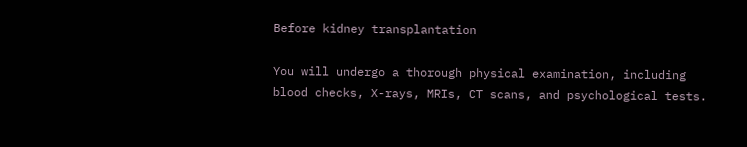Before kidney transplantation

You will undergo a thorough physical examination, including blood checks, X-rays, MRIs, CT scans, and psychological tests.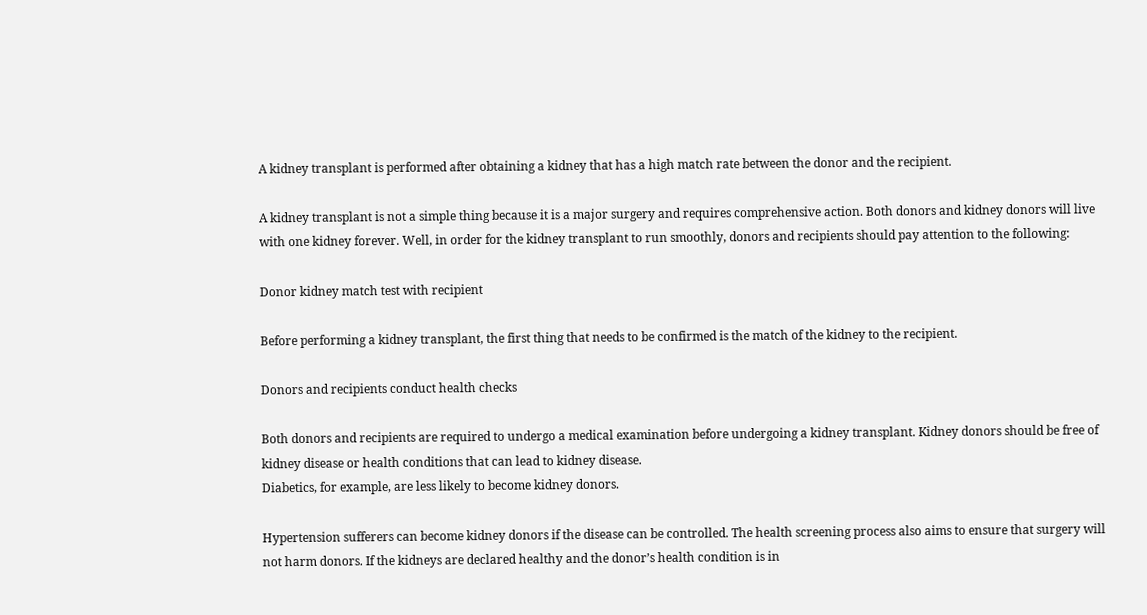A kidney transplant is performed after obtaining a kidney that has a high match rate between the donor and the recipient.

A kidney transplant is not a simple thing because it is a major surgery and requires comprehensive action. Both donors and kidney donors will live with one kidney forever. Well, in order for the kidney transplant to run smoothly, donors and recipients should pay attention to the following:

Donor kidney match test with recipient

Before performing a kidney transplant, the first thing that needs to be confirmed is the match of the kidney to the recipient.

Donors and recipients conduct health checks

Both donors and recipients are required to undergo a medical examination before undergoing a kidney transplant. Kidney donors should be free of kidney disease or health conditions that can lead to kidney disease.
Diabetics, for example, are less likely to become kidney donors.

Hypertension sufferers can become kidney donors if the disease can be controlled. The health screening process also aims to ensure that surgery will not harm donors. If the kidneys are declared healthy and the donor’s health condition is in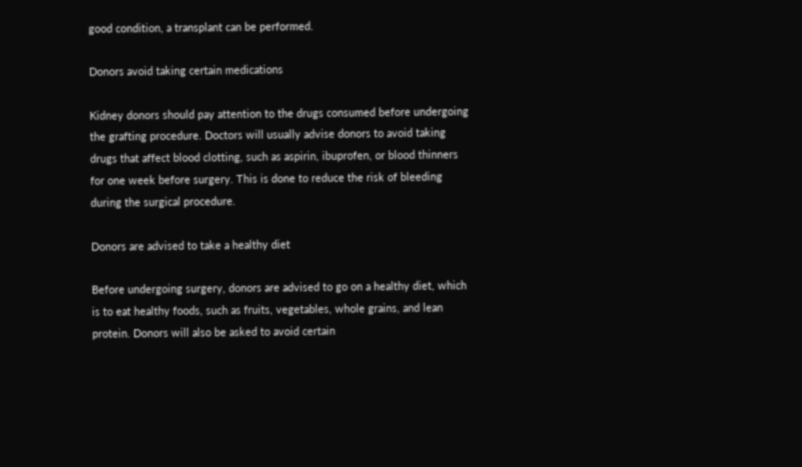good condition, a transplant can be performed.

Donors avoid taking certain medications

Kidney donors should pay attention to the drugs consumed before undergoing the grafting procedure. Doctors will usually advise donors to avoid taking drugs that affect blood clotting, such as aspirin, ibuprofen, or blood thinners for one week before surgery. This is done to reduce the risk of bleeding during the surgical procedure.

Donors are advised to take a healthy diet

Before undergoing surgery, donors are advised to go on a healthy diet, which is to eat healthy foods, such as fruits, vegetables, whole grains, and lean protein. Donors will also be asked to avoid certain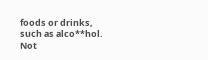foods or drinks, such as alco**hol. Not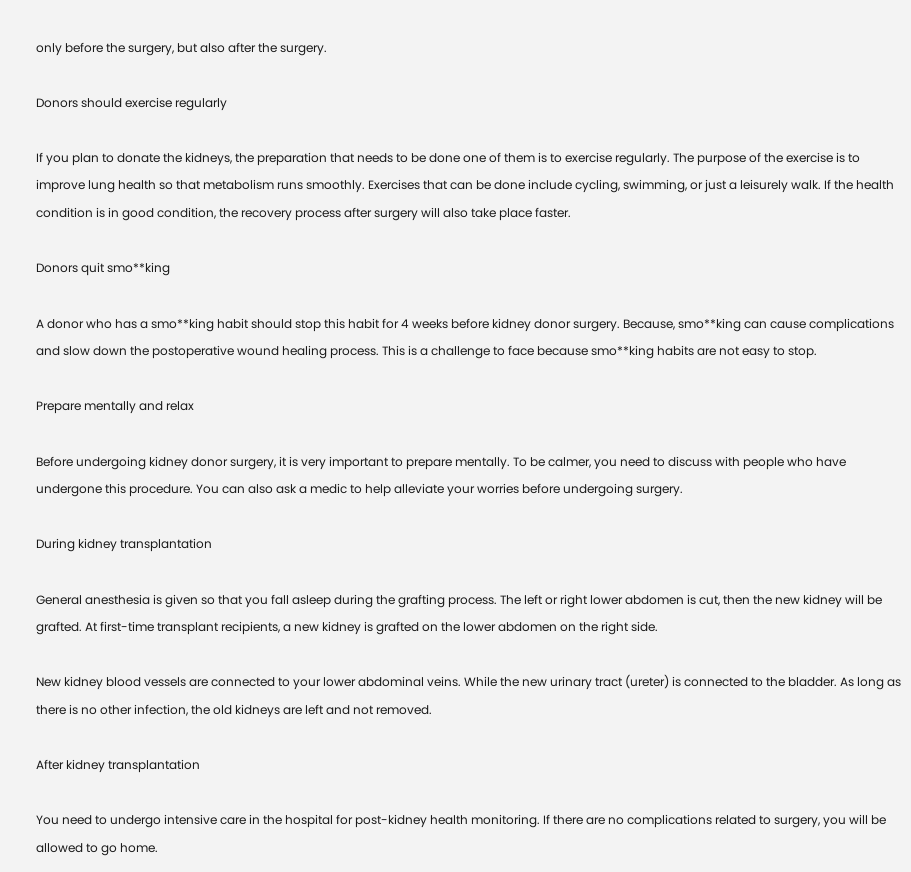only before the surgery, but also after the surgery.

Donors should exercise regularly

If you plan to donate the kidneys, the preparation that needs to be done one of them is to exercise regularly. The purpose of the exercise is to improve lung health so that metabolism runs smoothly. Exercises that can be done include cycling, swimming, or just a leisurely walk. If the health condition is in good condition, the recovery process after surgery will also take place faster.

Donors quit smo**king

A donor who has a smo**king habit should stop this habit for 4 weeks before kidney donor surgery. Because, smo**king can cause complications and slow down the postoperative wound healing process. This is a challenge to face because smo**king habits are not easy to stop.

Prepare mentally and relax

Before undergoing kidney donor surgery, it is very important to prepare mentally. To be calmer, you need to discuss with people who have undergone this procedure. You can also ask a medic to help alleviate your worries before undergoing surgery.

During kidney transplantation

General anesthesia is given so that you fall asleep during the grafting process. The left or right lower abdomen is cut, then the new kidney will be grafted. At first-time transplant recipients, a new kidney is grafted on the lower abdomen on the right side.

New kidney blood vessels are connected to your lower abdominal veins. While the new urinary tract (ureter) is connected to the bladder. As long as there is no other infection, the old kidneys are left and not removed.

After kidney transplantation

You need to undergo intensive care in the hospital for post-kidney health monitoring. If there are no complications related to surgery, you will be allowed to go home.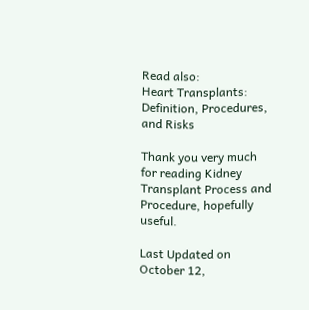Read also:
Heart Transplants: Definition, Procedures, and Risks

Thank you very much for reading Kidney Transplant Process and Procedure, hopefully useful.

Last Updated on October 12,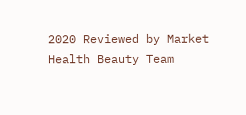2020 Reviewed by Market Health Beauty Team